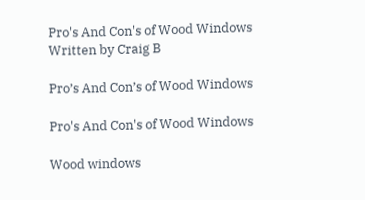Pro's And Con's of Wood Windows
Written by Craig B

Pro’s And Con’s of Wood Windows

Pro's And Con's of Wood Windows

Wood windows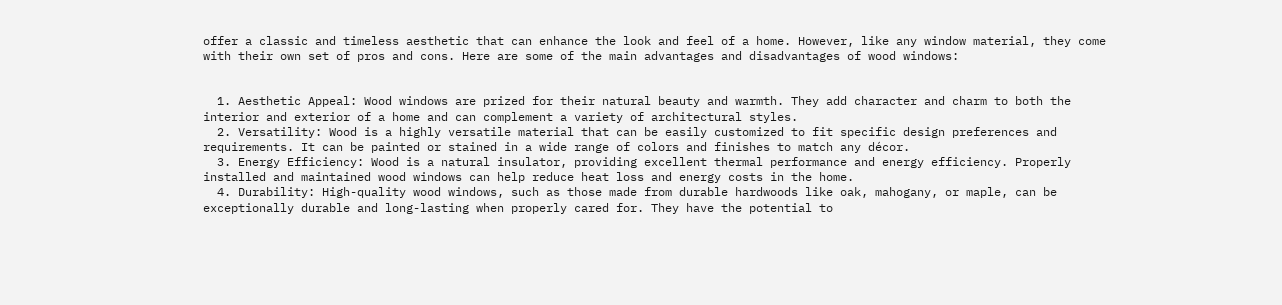offer a classic and timeless aesthetic that can enhance the look and feel of a home. However, like any window material, they come with their own set of pros and cons. Here are some of the main advantages and disadvantages of wood windows:


  1. Aesthetic Appeal: Wood windows are prized for their natural beauty and warmth. They add character and charm to both the interior and exterior of a home and can complement a variety of architectural styles.
  2. Versatility: Wood is a highly versatile material that can be easily customized to fit specific design preferences and requirements. It can be painted or stained in a wide range of colors and finishes to match any décor.
  3. Energy Efficiency: Wood is a natural insulator, providing excellent thermal performance and energy efficiency. Properly installed and maintained wood windows can help reduce heat loss and energy costs in the home.
  4. Durability: High-quality wood windows, such as those made from durable hardwoods like oak, mahogany, or maple, can be exceptionally durable and long-lasting when properly cared for. They have the potential to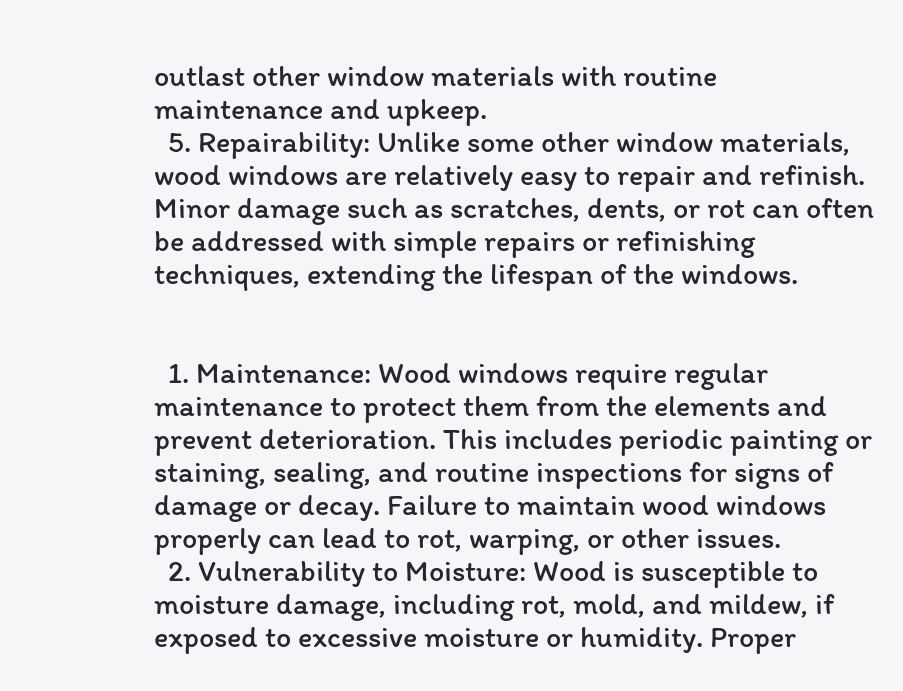outlast other window materials with routine maintenance and upkeep.
  5. Repairability: Unlike some other window materials, wood windows are relatively easy to repair and refinish. Minor damage such as scratches, dents, or rot can often be addressed with simple repairs or refinishing techniques, extending the lifespan of the windows.


  1. Maintenance: Wood windows require regular maintenance to protect them from the elements and prevent deterioration. This includes periodic painting or staining, sealing, and routine inspections for signs of damage or decay. Failure to maintain wood windows properly can lead to rot, warping, or other issues.
  2. Vulnerability to Moisture: Wood is susceptible to moisture damage, including rot, mold, and mildew, if exposed to excessive moisture or humidity. Proper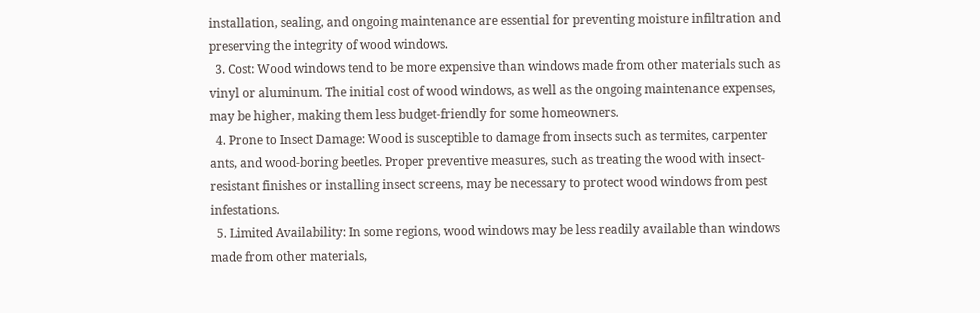installation, sealing, and ongoing maintenance are essential for preventing moisture infiltration and preserving the integrity of wood windows.
  3. Cost: Wood windows tend to be more expensive than windows made from other materials such as vinyl or aluminum. The initial cost of wood windows, as well as the ongoing maintenance expenses, may be higher, making them less budget-friendly for some homeowners.
  4. Prone to Insect Damage: Wood is susceptible to damage from insects such as termites, carpenter ants, and wood-boring beetles. Proper preventive measures, such as treating the wood with insect-resistant finishes or installing insect screens, may be necessary to protect wood windows from pest infestations.
  5. Limited Availability: In some regions, wood windows may be less readily available than windows made from other materials,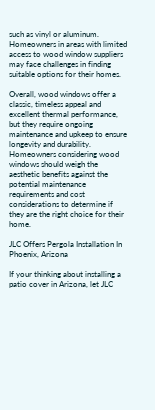such as vinyl or aluminum. Homeowners in areas with limited access to wood window suppliers may face challenges in finding suitable options for their homes.

Overall, wood windows offer a classic, timeless appeal and excellent thermal performance, but they require ongoing maintenance and upkeep to ensure longevity and durability. Homeowners considering wood windows should weigh the aesthetic benefits against the potential maintenance requirements and cost considerations to determine if they are the right choice for their home.

JLC Offers Pergola Installation In Phoenix, Arizona

If your thinking about installing a patio cover in Arizona, let JLC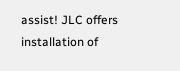assist! JLC offers installation of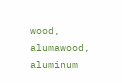wood, alumawood, aluminum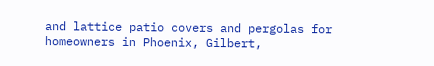and lattice patio covers and pergolas for homeowners in Phoenix, Gilbert,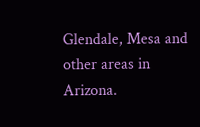Glendale, Mesa and other areas in Arizona.